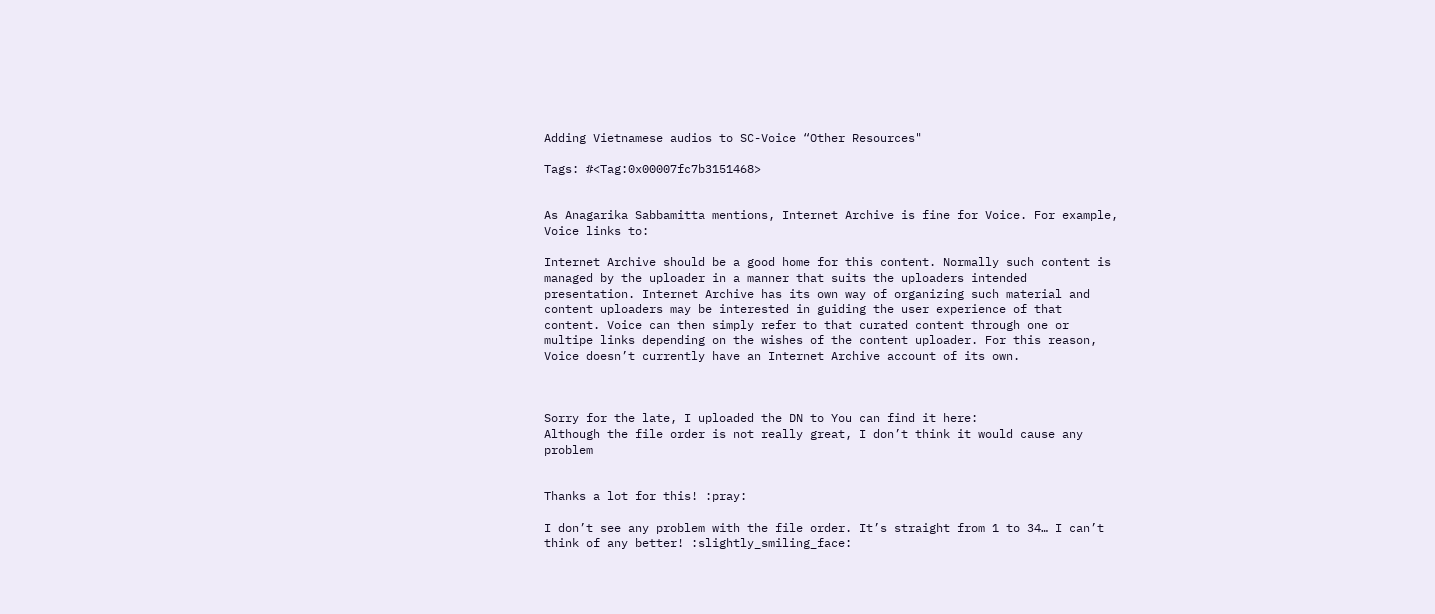Adding Vietnamese audios to SC-Voice “Other Resources"

Tags: #<Tag:0x00007fc7b3151468>


As Anagarika Sabbamitta mentions, Internet Archive is fine for Voice. For example, Voice links to:

Internet Archive should be a good home for this content. Normally such content is managed by the uploader in a manner that suits the uploaders intended presentation. Internet Archive has its own way of organizing such material and content uploaders may be interested in guiding the user experience of that content. Voice can then simply refer to that curated content through one or multipe links depending on the wishes of the content uploader. For this reason, Voice doesn’t currently have an Internet Archive account of its own.



Sorry for the late, I uploaded the DN to You can find it here:
Although the file order is not really great, I don’t think it would cause any problem


Thanks a lot for this! :pray:

I don’t see any problem with the file order. It’s straight from 1 to 34… I can’t think of any better! :slightly_smiling_face: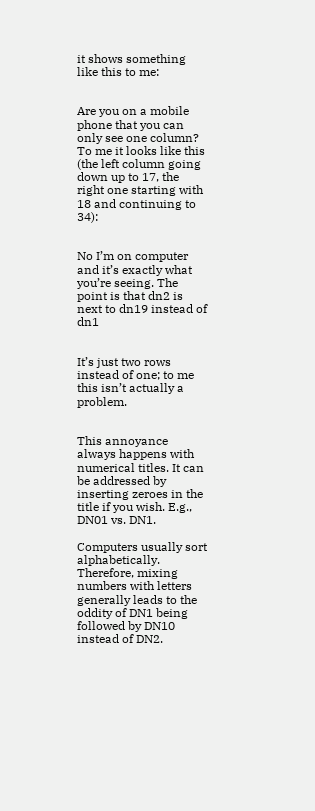it shows something like this to me:


Are you on a mobile phone that you can only see one column? To me it looks like this (the left column going down up to 17, the right one starting with 18 and continuing to 34):


No I’m on computer and it’s exactly what you’re seeing. The point is that dn2 is next to dn19 instead of dn1


It’s just two rows instead of one; to me this isn’t actually a problem.


This annoyance always happens with numerical titles. It can be addressed by inserting zeroes in the title if you wish. E.g., DN01 vs. DN1.

Computers usually sort alphabetically. Therefore, mixing numbers with letters generally leads to the oddity of DN1 being followed by DN10 instead of DN2.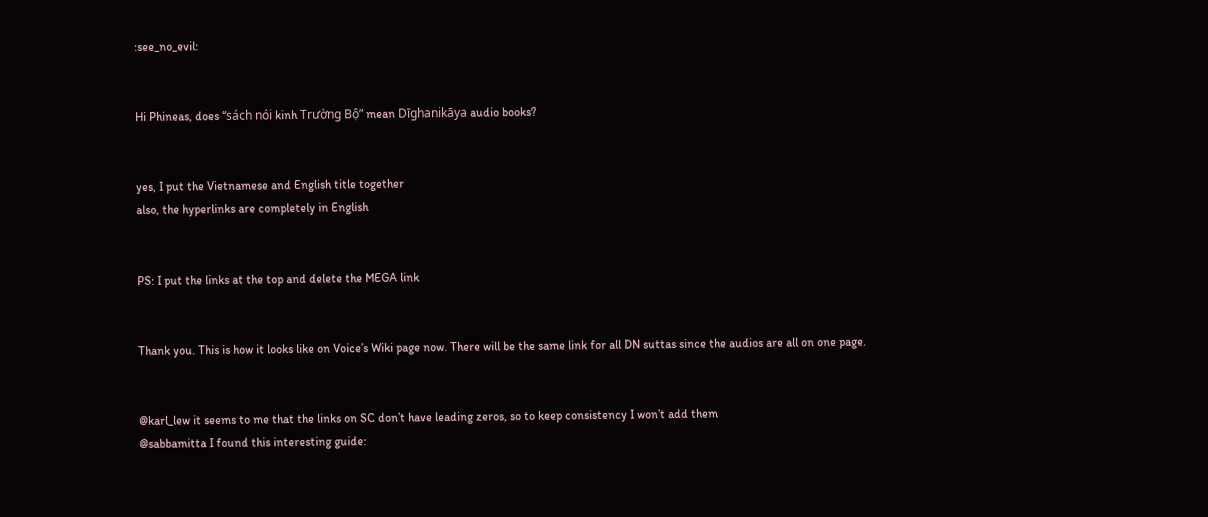:see_no_evil:


Hi Phineas, does “sách nói kinh Trường Bộ” mean Dīghanikāya audio books?


yes, I put the Vietnamese and English title together
also, the hyperlinks are completely in English


PS: I put the links at the top and delete the MEGA link


Thank you. This is how it looks like on Voice’s Wiki page now. There will be the same link for all DN suttas since the audios are all on one page.


@karl_lew it seems to me that the links on SC don’t have leading zeros, so to keep consistency I won’t add them
@sabbamitta I found this interesting guide: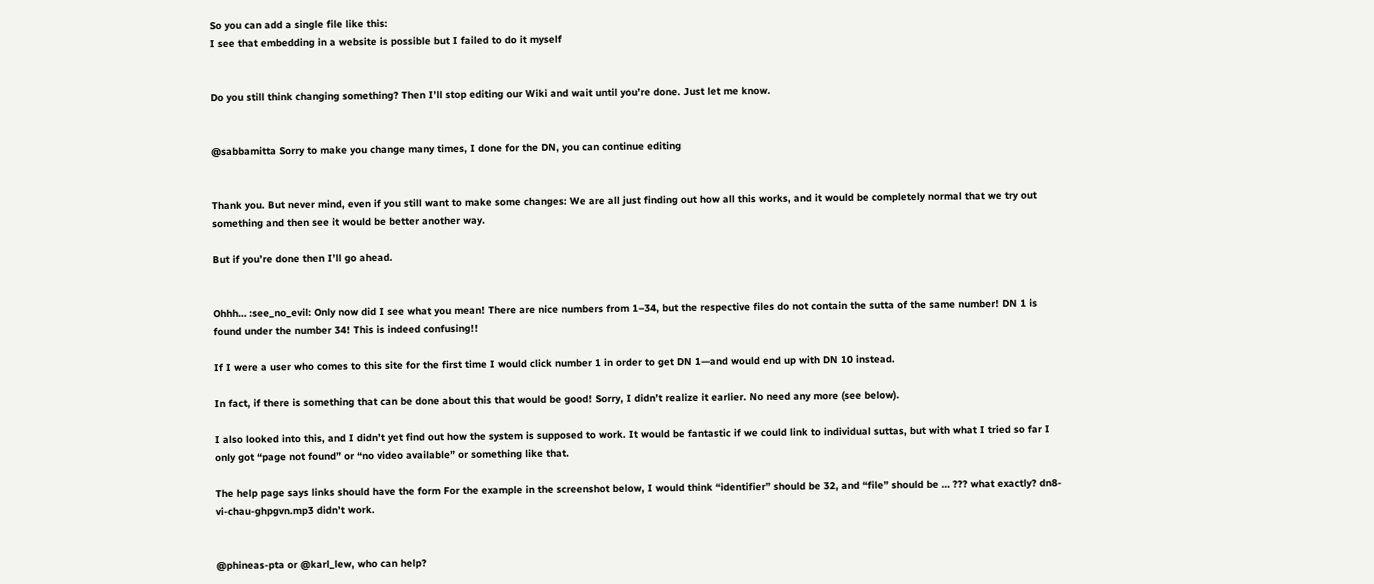So you can add a single file like this:
I see that embedding in a website is possible but I failed to do it myself


Do you still think changing something? Then I’ll stop editing our Wiki and wait until you’re done. Just let me know.


@sabbamitta Sorry to make you change many times, I done for the DN, you can continue editing


Thank you. But never mind, even if you still want to make some changes: We are all just finding out how all this works, and it would be completely normal that we try out something and then see it would be better another way.

But if you’re done then I’ll go ahead.


Ohhh… :see_no_evil: Only now did I see what you mean! There are nice numbers from 1–34, but the respective files do not contain the sutta of the same number! DN 1 is found under the number 34! This is indeed confusing!!

If I were a user who comes to this site for the first time I would click number 1 in order to get DN 1—and would end up with DN 10 instead.

In fact, if there is something that can be done about this that would be good! Sorry, I didn’t realize it earlier. No need any more (see below).

I also looked into this, and I didn’t yet find out how the system is supposed to work. It would be fantastic if we could link to individual suttas, but with what I tried so far I only got “page not found” or “no video available” or something like that.

The help page says links should have the form For the example in the screenshot below, I would think “identifier” should be 32, and “file” should be … ??? what exactly? dn8-vi-chau-ghpgvn.mp3 didn’t work.


@phineas-pta or @karl_lew, who can help?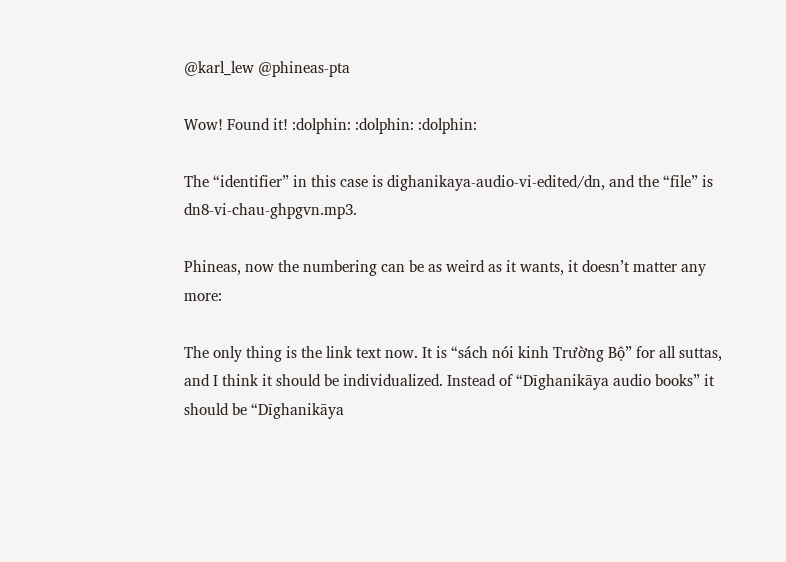@karl_lew @phineas-pta

Wow! Found it! :dolphin: :dolphin: :dolphin:

The “identifier” in this case is dighanikaya-audio-vi-edited/dn, and the “file” is dn8-vi-chau-ghpgvn.mp3.

Phineas, now the numbering can be as weird as it wants, it doesn’t matter any more:

The only thing is the link text now. It is “sách nói kinh Trường Bộ” for all suttas, and I think it should be individualized. Instead of “Dīghanikāya audio books” it should be “Dīghanikāya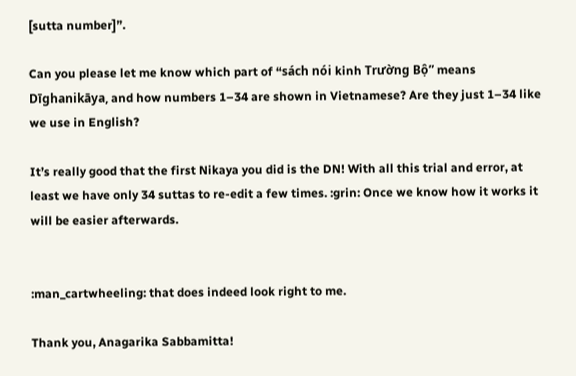[sutta number]”.

Can you please let me know which part of “sách nói kinh Trường Bộ” means Dīghanikāya, and how numbers 1–34 are shown in Vietnamese? Are they just 1–34 like we use in English?

It’s really good that the first Nikaya you did is the DN! With all this trial and error, at least we have only 34 suttas to re-edit a few times. :grin: Once we know how it works it will be easier afterwards.


:man_cartwheeling: that does indeed look right to me.

Thank you, Anagarika Sabbamitta!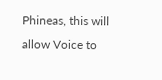Phineas, this will allow Voice to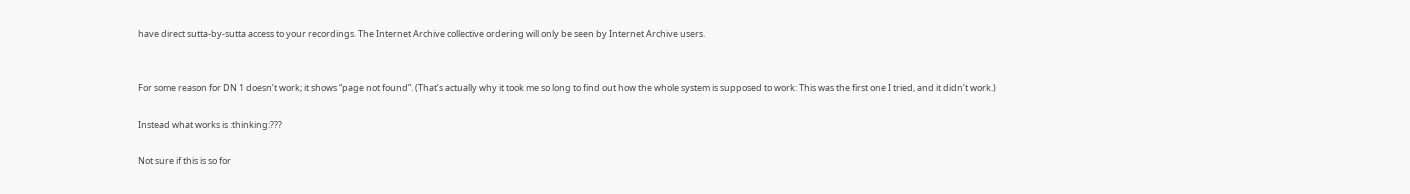have direct sutta-by-sutta access to your recordings. The Internet Archive collective ordering will only be seen by Internet Archive users.


For some reason for DN 1 doesn’t work; it shows “page not found”. (That’s actually why it took me so long to find out how the whole system is supposed to work: This was the first one I tried, and it didn’t work.)

Instead what works is :thinking:???

Not sure if this is so for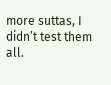more suttas, I didn’t test them all.